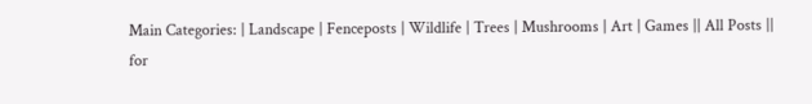Main Categories: | Landscape | Fenceposts | Wildlife | Trees | Mushrooms | Art | Games || All Posts ||
for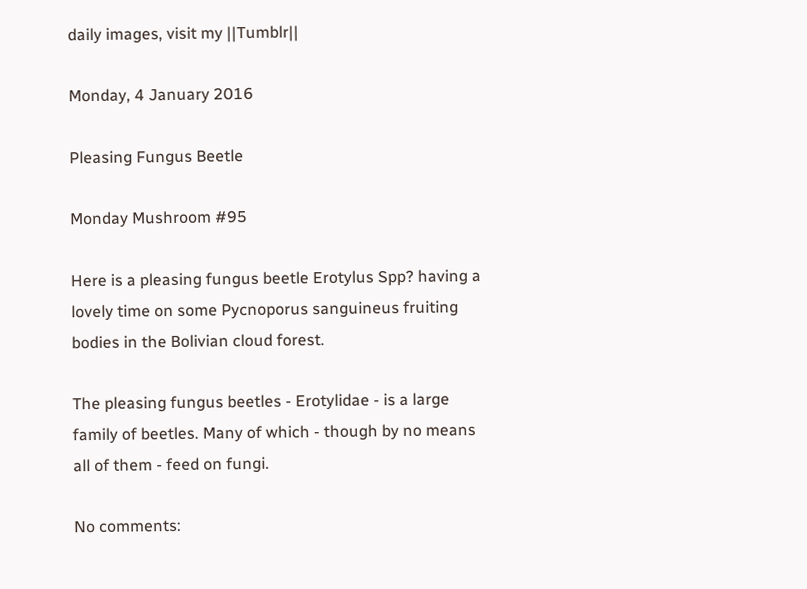daily images, visit my ||Tumblr||

Monday, 4 January 2016

Pleasing Fungus Beetle

Monday Mushroom #95

Here is a pleasing fungus beetle Erotylus Spp? having a lovely time on some Pycnoporus sanguineus fruiting bodies in the Bolivian cloud forest.

The pleasing fungus beetles - Erotylidae - is a large family of beetles. Many of which - though by no means all of them - feed on fungi.

No comments: